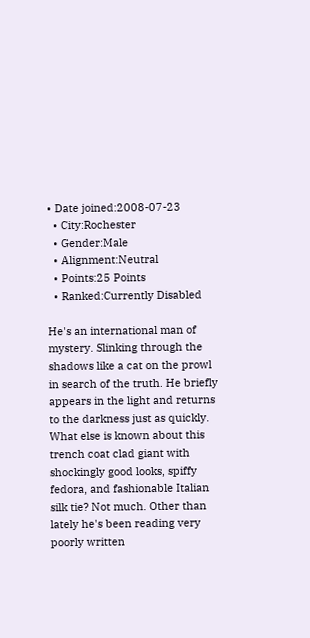• Date joined:2008-07-23
  • City:Rochester
  • Gender:Male
  • Alignment:Neutral
  • Points:25 Points
  • Ranked:Currently Disabled

He's an international man of mystery. Slinking through the shadows like a cat on the prowl  in search of the truth. He briefly appears in the light and returns to the darkness just as quickly. What else is known about this trench coat clad giant with shockingly good looks, spiffy fedora, and fashionable Italian silk tie? Not much. Other than lately he's been reading very poorly written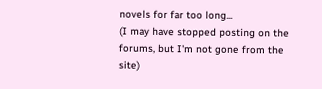novels for far too long...
(I may have stopped posting on the forums, but I'm not gone from the site)